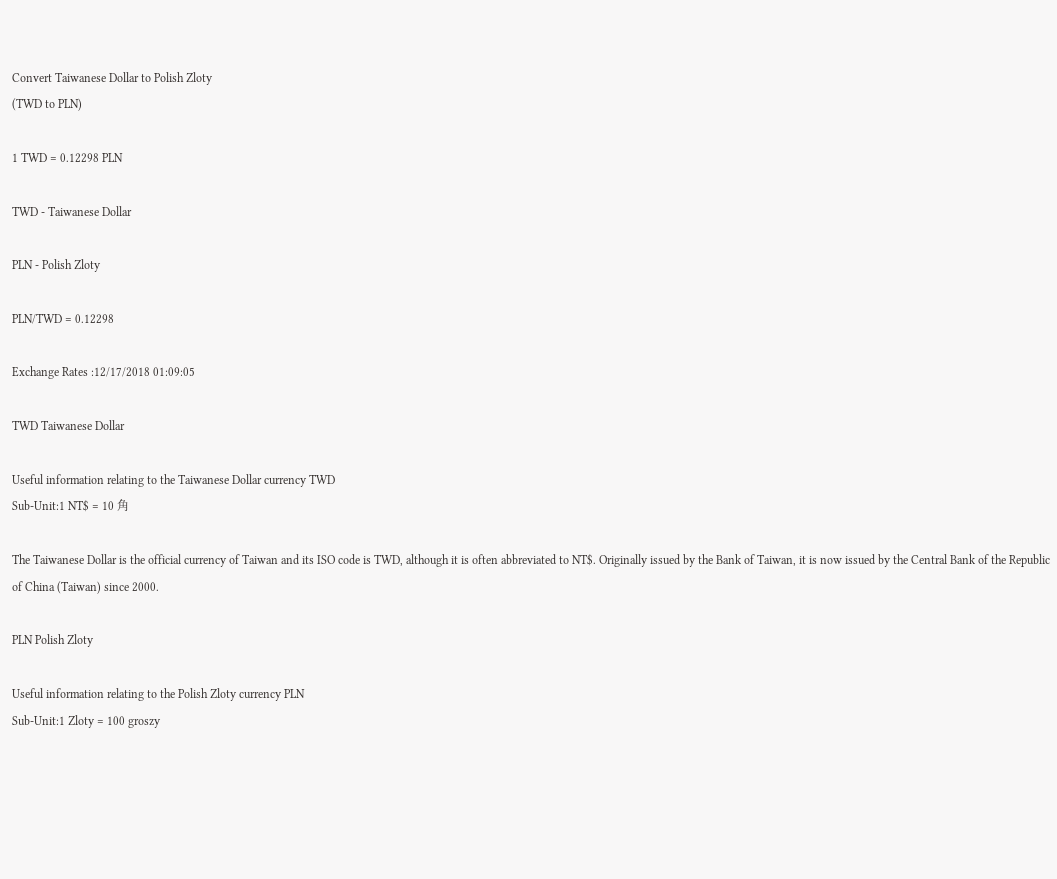Convert Taiwanese Dollar to Polish Zloty
(TWD to PLN)

1 TWD = 0.12298 PLN

TWD - Taiwanese Dollar

PLN - Polish Zloty

PLN/TWD = 0.12298

Exchange Rates :12/17/2018 01:09:05

TWD Taiwanese Dollar

Useful information relating to the Taiwanese Dollar currency TWD
Sub-Unit:1 NT$ = 10 角

The Taiwanese Dollar is the official currency of Taiwan and its ISO code is TWD, although it is often abbreviated to NT$. Originally issued by the Bank of Taiwan, it is now issued by the Central Bank of the Republic of China (Taiwan) since 2000.

PLN Polish Zloty

Useful information relating to the Polish Zloty currency PLN
Sub-Unit:1 Zloty = 100 groszy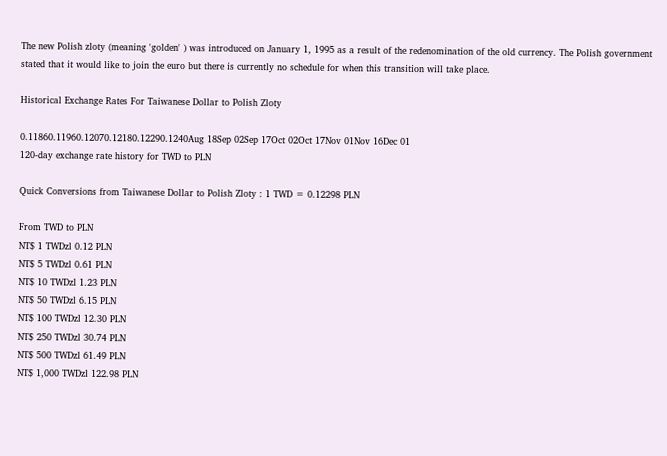The new Polish zloty (meaning 'golden' ) was introduced on January 1, 1995 as a result of the redenomination of the old currency. The Polish government stated that it would like to join the euro but there is currently no schedule for when this transition will take place.

Historical Exchange Rates For Taiwanese Dollar to Polish Zloty

0.11860.11960.12070.12180.12290.1240Aug 18Sep 02Sep 17Oct 02Oct 17Nov 01Nov 16Dec 01
120-day exchange rate history for TWD to PLN

Quick Conversions from Taiwanese Dollar to Polish Zloty : 1 TWD = 0.12298 PLN

From TWD to PLN
NT$ 1 TWDzl 0.12 PLN
NT$ 5 TWDzl 0.61 PLN
NT$ 10 TWDzl 1.23 PLN
NT$ 50 TWDzl 6.15 PLN
NT$ 100 TWDzl 12.30 PLN
NT$ 250 TWDzl 30.74 PLN
NT$ 500 TWDzl 61.49 PLN
NT$ 1,000 TWDzl 122.98 PLN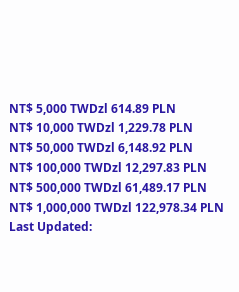NT$ 5,000 TWDzl 614.89 PLN
NT$ 10,000 TWDzl 1,229.78 PLN
NT$ 50,000 TWDzl 6,148.92 PLN
NT$ 100,000 TWDzl 12,297.83 PLN
NT$ 500,000 TWDzl 61,489.17 PLN
NT$ 1,000,000 TWDzl 122,978.34 PLN
Last Updated: